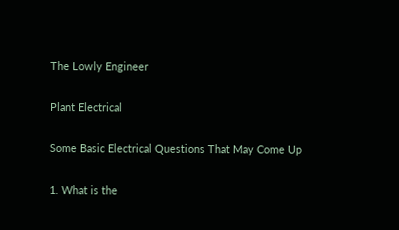The Lowly Engineer

Plant Electrical

Some Basic Electrical Questions That May Come Up

1. What is the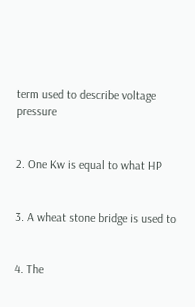term used to describe voltage pressure


2. One Kw is equal to what HP


3. A wheat stone bridge is used to


4. The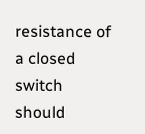resistance of a closed switch should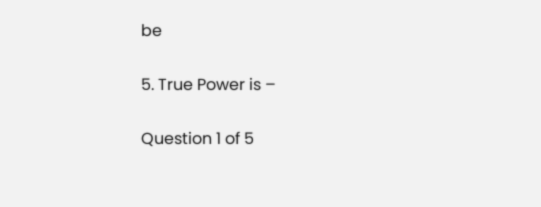be


5. True Power is –


Question 1 of 5